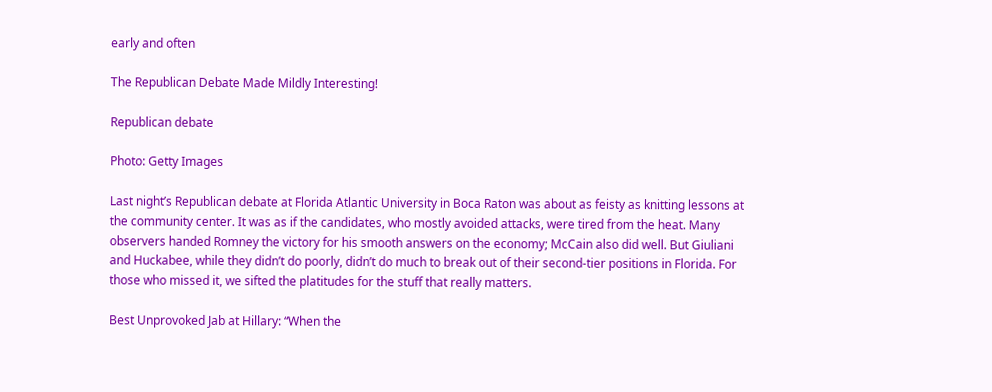early and often

The Republican Debate Made Mildly Interesting!

Republican debate

Photo: Getty Images

Last night’s Republican debate at Florida Atlantic University in Boca Raton was about as feisty as knitting lessons at the community center. It was as if the candidates, who mostly avoided attacks, were tired from the heat. Many observers handed Romney the victory for his smooth answers on the economy; McCain also did well. But Giuliani and Huckabee, while they didn’t do poorly, didn’t do much to break out of their second-tier positions in Florida. For those who missed it, we sifted the platitudes for the stuff that really matters.

Best Unprovoked Jab at Hillary: “When the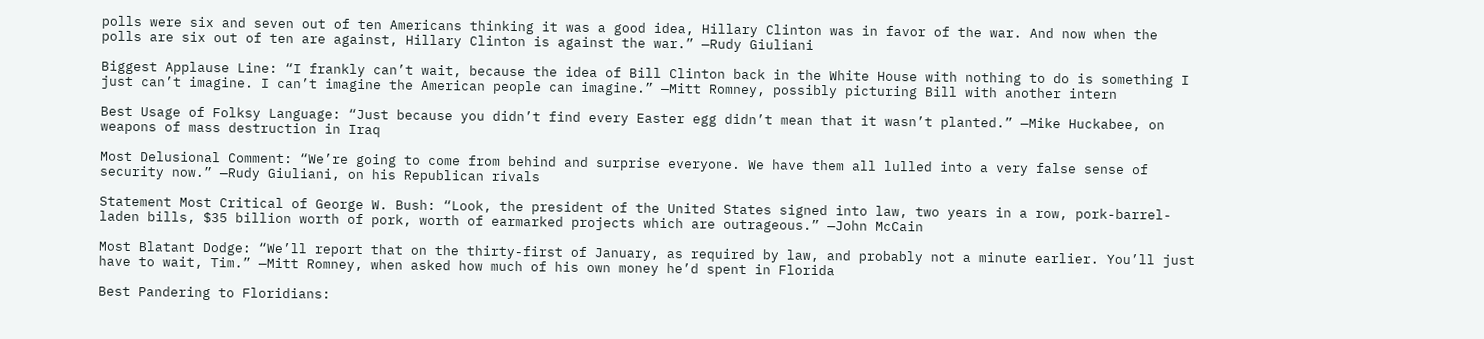polls were six and seven out of ten Americans thinking it was a good idea, Hillary Clinton was in favor of the war. And now when the polls are six out of ten are against, Hillary Clinton is against the war.” —Rudy Giuliani

Biggest Applause Line: “I frankly can’t wait, because the idea of Bill Clinton back in the White House with nothing to do is something I just can’t imagine. I can’t imagine the American people can imagine.” —Mitt Romney, possibly picturing Bill with another intern

Best Usage of Folksy Language: “Just because you didn’t find every Easter egg didn’t mean that it wasn’t planted.” —Mike Huckabee, on weapons of mass destruction in Iraq

Most Delusional Comment: “We’re going to come from behind and surprise everyone. We have them all lulled into a very false sense of security now.” —Rudy Giuliani, on his Republican rivals

Statement Most Critical of George W. Bush: “Look, the president of the United States signed into law, two years in a row, pork-barrel-laden bills, $35 billion worth of pork, worth of earmarked projects which are outrageous.” —John McCain

Most Blatant Dodge: “We’ll report that on the thirty-first of January, as required by law, and probably not a minute earlier. You’ll just have to wait, Tim.” —Mitt Romney, when asked how much of his own money he’d spent in Florida

Best Pandering to Floridians: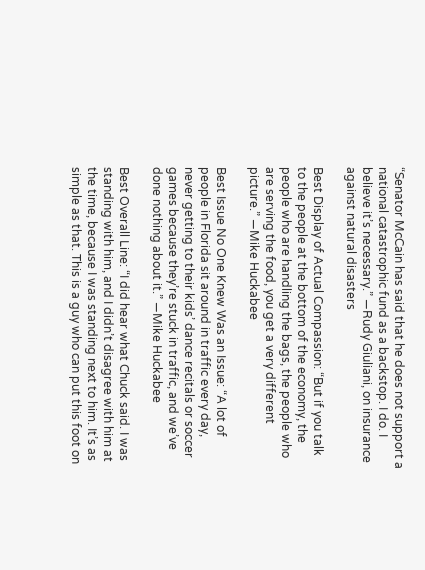“Senator McCain has said that he does not support a national catastrophic fund as a backstop. I do. I believe it’s necessary.” —Rudy Giuliani, on insurance against natural disasters

Best Display of Actual Compassion: “But if you talk to the people at the bottom of the economy, the people who are handling the bags, the people who are serving the food, you get a very different picture.” —Mike Huckabee

Best Issue No One Knew Was an Issue: “A lot of people in Florida sit around in traffic every day, never getting to their kids’ dance recitals or soccer games because they’re stuck in traffic, and we’ve done nothing about it.” —Mike Huckabee

Best Overall Line: “I did hear what Chuck said. I was standing with him, and I didn’t disagree with him at the time, because I was standing next to him. It’s as simple as that. This is a guy who can put this foot on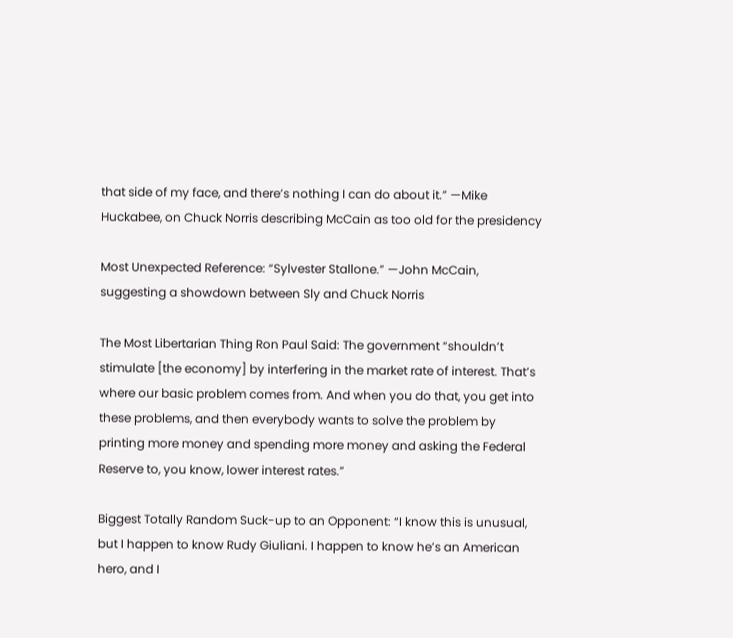that side of my face, and there’s nothing I can do about it.” —Mike Huckabee, on Chuck Norris describing McCain as too old for the presidency

Most Unexpected Reference: “Sylvester Stallone.” —John McCain, suggesting a showdown between Sly and Chuck Norris

The Most Libertarian Thing Ron Paul Said: The government “shouldn’t stimulate [the economy] by interfering in the market rate of interest. That’s where our basic problem comes from. And when you do that, you get into these problems, and then everybody wants to solve the problem by printing more money and spending more money and asking the Federal Reserve to, you know, lower interest rates.”

Biggest Totally Random Suck-up to an Opponent: “I know this is unusual, but I happen to know Rudy Giuliani. I happen to know he’s an American hero, and I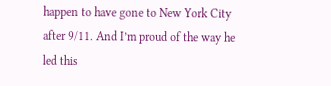happen to have gone to New York City after 9/11. And I’m proud of the way he led this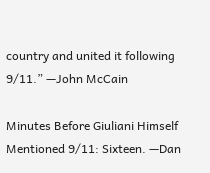country and united it following 9/11.” —John McCain

Minutes Before Giuliani Himself Mentioned 9/11: Sixteen. —Dan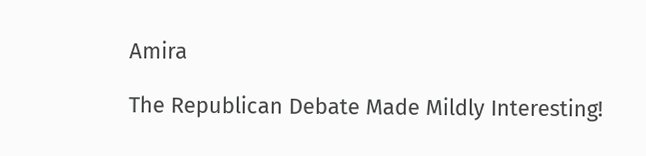Amira

The Republican Debate Made Mildly Interesting!